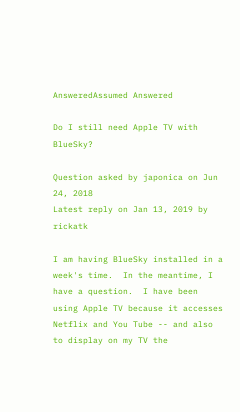AnsweredAssumed Answered

Do I still need Apple TV with BlueSky?

Question asked by japonica on Jun 24, 2018
Latest reply on Jan 13, 2019 by rickatk

I am having BlueSky installed in a week's time.  In the meantime, I have a question.  I have been using Apple TV because it accesses Netflix and You Tube -- and also to display on my TV the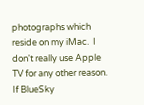photographs which reside on my iMac.  I don't really use Apple TV for any other reason.  If BlueSky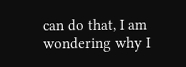can do that, I am wondering why I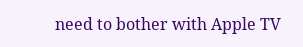need to bother with Apple TV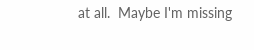at all.  Maybe I'm missing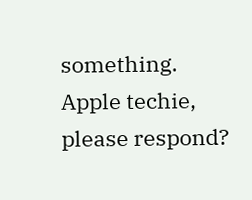something.  Apple techie, please respond?